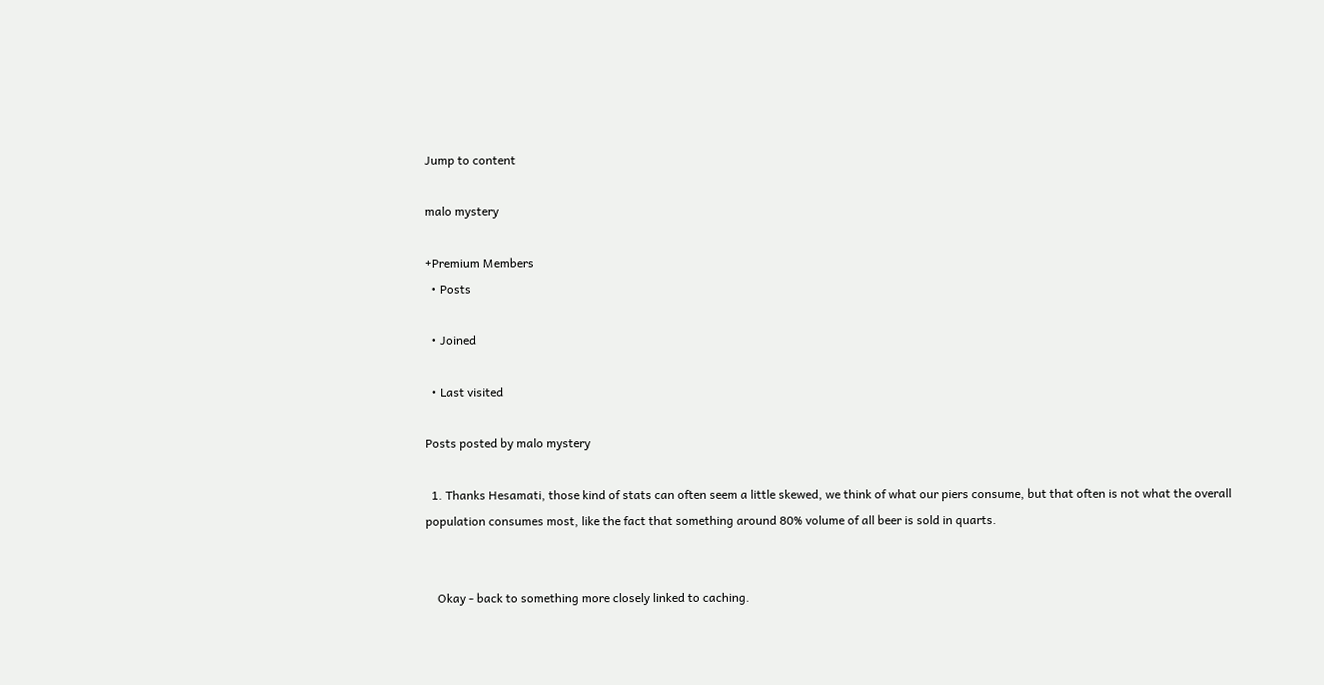Jump to content

malo mystery

+Premium Members
  • Posts

  • Joined

  • Last visited

Posts posted by malo mystery

  1. Thanks Hesamati, those kind of stats can often seem a little skewed, we think of what our piers consume, but that often is not what the overall population consumes most, like the fact that something around 80% volume of all beer is sold in quarts.


    Okay - back to something more closely linked to caching.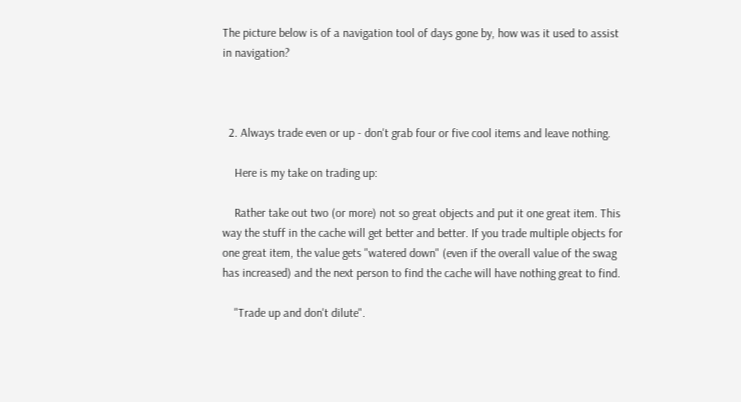The picture below is of a navigation tool of days gone by, how was it used to assist in navigation?



  2. Always trade even or up - don't grab four or five cool items and leave nothing.

    Here is my take on trading up:

    Rather take out two (or more) not so great objects and put it one great item. This way the stuff in the cache will get better and better. If you trade multiple objects for one great item, the value gets "watered down" (even if the overall value of the swag has increased) and the next person to find the cache will have nothing great to find.

    "Trade up and don't dilute".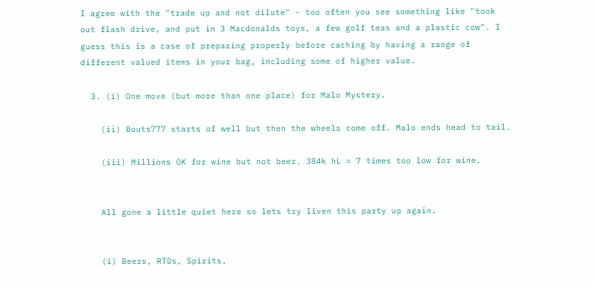I agree with the "trade up and not dilute" - too often you see something like "took out flash drive, and put in 3 Macdonalds toys, a few golf teas and a plastic cow". I guess this is a case of preparing properly before caching by having a range of different valued items in your bag, including some of higher value.

  3. (i) One move (but more than one place) for Malo Mystery.

    (ii) Bouts777 starts of well but then the wheels come off. Malo ends head to tail.

    (iii) Millions OK for wine but not beer. 384k hL = 7 times too low for wine.


    All gone a little quiet here so lets try liven this party up again.


    (i) Beers, RTDs, Spirits,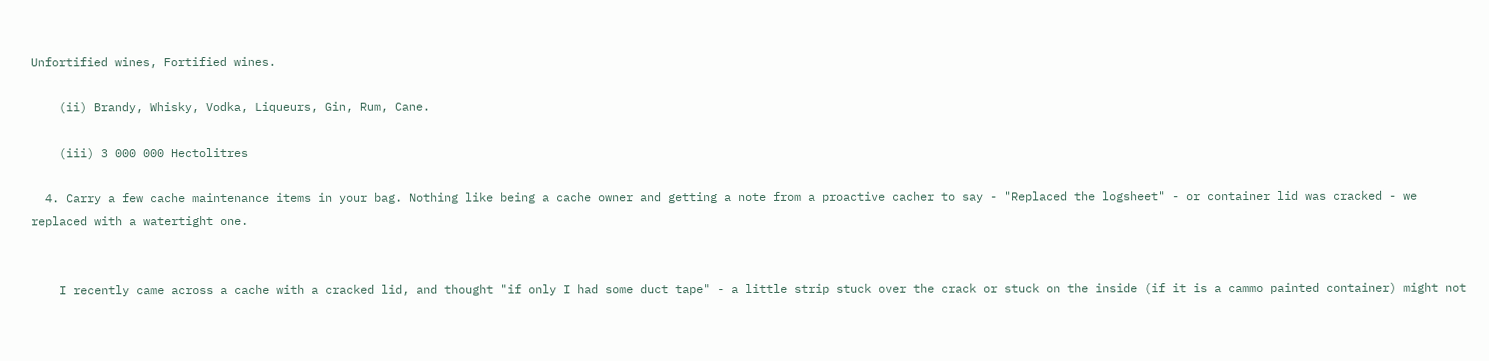Unfortified wines, Fortified wines.

    (ii) Brandy, Whisky, Vodka, Liqueurs, Gin, Rum, Cane.

    (iii) 3 000 000 Hectolitres

  4. Carry a few cache maintenance items in your bag. Nothing like being a cache owner and getting a note from a proactive cacher to say - "Replaced the logsheet" - or container lid was cracked - we replaced with a watertight one.


    I recently came across a cache with a cracked lid, and thought "if only I had some duct tape" - a little strip stuck over the crack or stuck on the inside (if it is a cammo painted container) might not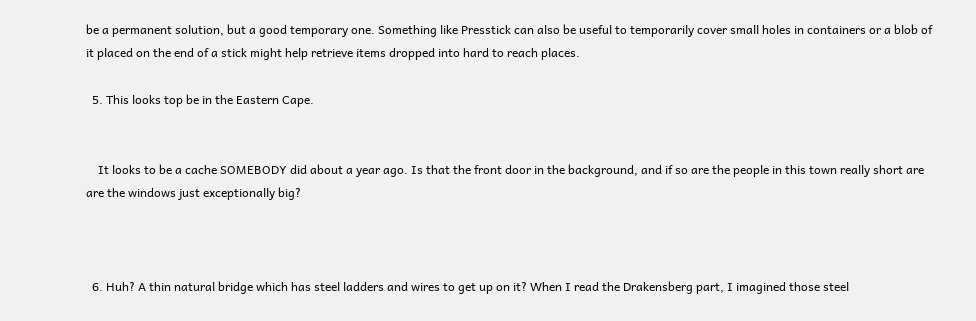be a permanent solution, but a good temporary one. Something like Presstick can also be useful to temporarily cover small holes in containers or a blob of it placed on the end of a stick might help retrieve items dropped into hard to reach places.

  5. This looks top be in the Eastern Cape.


    It looks to be a cache SOMEBODY did about a year ago. Is that the front door in the background, and if so are the people in this town really short are are the windows just exceptionally big?



  6. Huh? A thin natural bridge which has steel ladders and wires to get up on it? When I read the Drakensberg part, I imagined those steel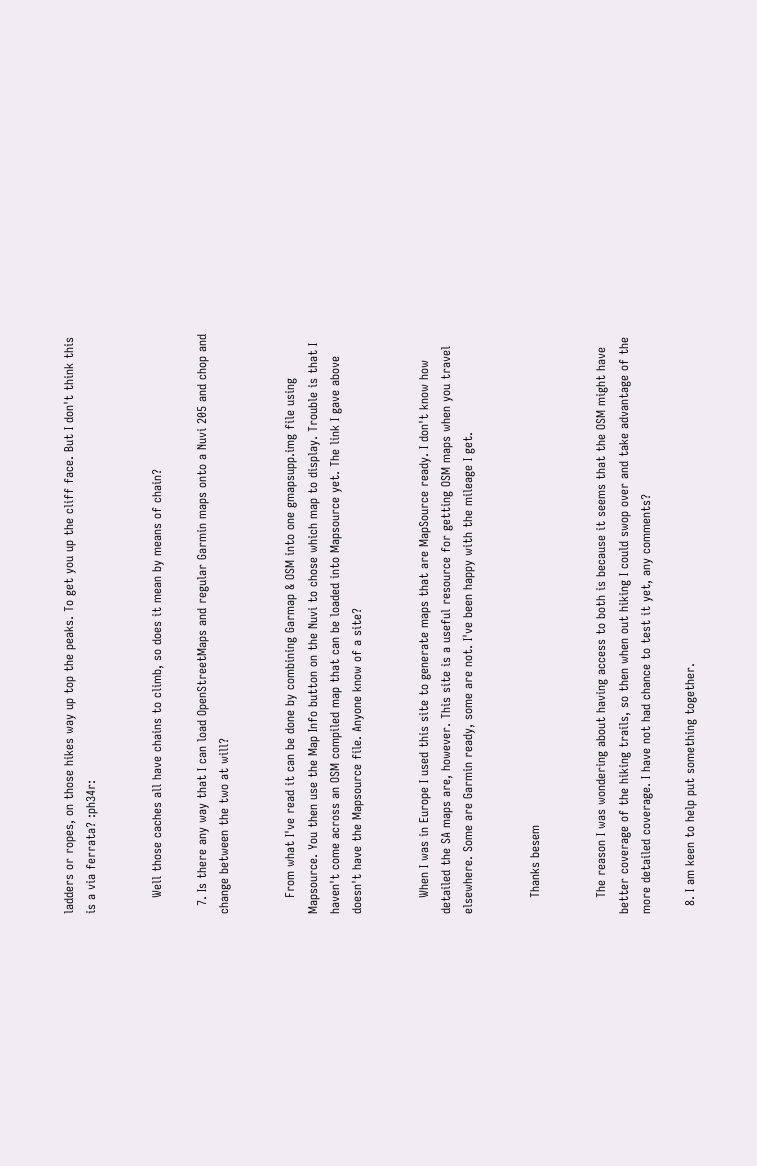ladders or ropes, on those hikes way up top the peaks. To get you up the cliff face. But I don't think this is a via ferrata? :ph34r:


    Well those caches all have chains to climb, so does it mean by means of chain?

  7. Is there any way that I can load OpenStreetMaps and regular Garmin maps onto a Nuvi 205 and chop and change between the two at will?


    From what I've read it can be done by combining Garmap & OSM into one gmapsupp.img file using Mapsource. You then use the Map Info button on the Nuvi to chose which map to display. Trouble is that I haven't come across an OSM compiled map that can be loaded into Mapsource yet. The link I gave above doesn't have the Mapsource file. Anyone know of a site?


    When I was in Europe I used this site to generate maps that are MapSource ready. I don't know how detailed the SA maps are, however. This site is a useful resource for getting OSM maps when you travel elsewhere. Some are Garmin ready, some are not. I've been happy with the mileage I get.


    Thanks besem


    The reason I was wondering about having access to both is because it seems that the OSM might have better coverage of the hiking trails, so then when out hiking I could swop over and take advantage of the more detailed coverage. I have not had chance to test it yet, any comments?

  8. I am keen to help put something together.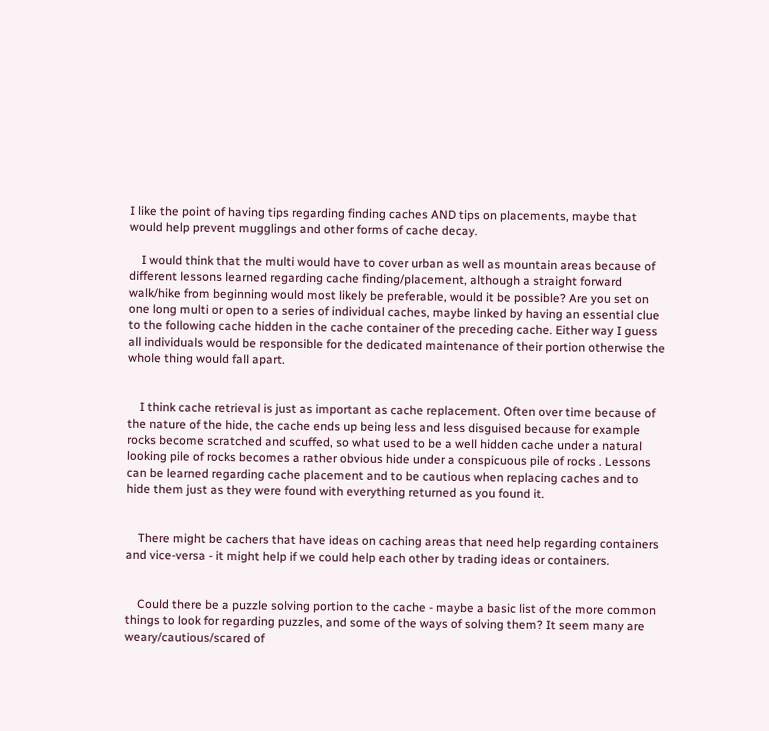I like the point of having tips regarding finding caches AND tips on placements, maybe that would help prevent mugglings and other forms of cache decay.

    I would think that the multi would have to cover urban as well as mountain areas because of different lessons learned regarding cache finding/placement, although a straight forward walk/hike from beginning would most likely be preferable, would it be possible? Are you set on one long multi or open to a series of individual caches, maybe linked by having an essential clue to the following cache hidden in the cache container of the preceding cache. Either way I guess all individuals would be responsible for the dedicated maintenance of their portion otherwise the whole thing would fall apart.


    I think cache retrieval is just as important as cache replacement. Often over time because of the nature of the hide, the cache ends up being less and less disguised because for example rocks become scratched and scuffed, so what used to be a well hidden cache under a natural looking pile of rocks becomes a rather obvious hide under a conspicuous pile of rocks . Lessons can be learned regarding cache placement and to be cautious when replacing caches and to hide them just as they were found with everything returned as you found it.


    There might be cachers that have ideas on caching areas that need help regarding containers and vice-versa - it might help if we could help each other by trading ideas or containers.


    Could there be a puzzle solving portion to the cache - maybe a basic list of the more common things to look for regarding puzzles, and some of the ways of solving them? It seem many are weary/cautious/scared of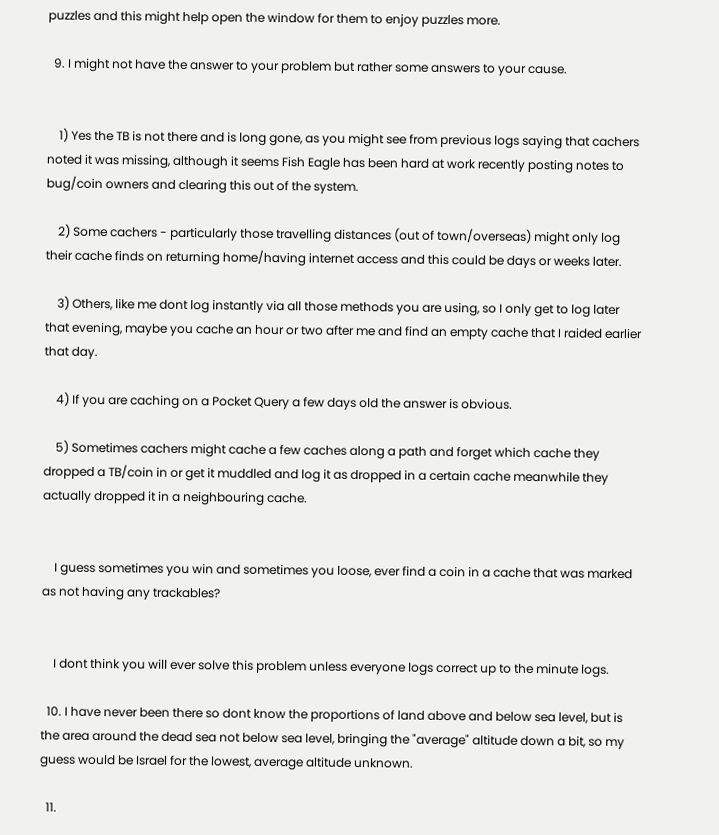puzzles and this might help open the window for them to enjoy puzzles more.

  9. I might not have the answer to your problem but rather some answers to your cause.


    1) Yes the TB is not there and is long gone, as you might see from previous logs saying that cachers noted it was missing, although it seems Fish Eagle has been hard at work recently posting notes to bug/coin owners and clearing this out of the system.

    2) Some cachers - particularly those travelling distances (out of town/overseas) might only log their cache finds on returning home/having internet access and this could be days or weeks later.

    3) Others, like me dont log instantly via all those methods you are using, so I only get to log later that evening, maybe you cache an hour or two after me and find an empty cache that I raided earlier that day.

    4) If you are caching on a Pocket Query a few days old the answer is obvious.

    5) Sometimes cachers might cache a few caches along a path and forget which cache they dropped a TB/coin in or get it muddled and log it as dropped in a certain cache meanwhile they actually dropped it in a neighbouring cache.


    I guess sometimes you win and sometimes you loose, ever find a coin in a cache that was marked as not having any trackables?


    I dont think you will ever solve this problem unless everyone logs correct up to the minute logs.

  10. I have never been there so dont know the proportions of land above and below sea level, but is the area around the dead sea not below sea level, bringing the "average" altitude down a bit, so my guess would be Israel for the lowest, average altitude unknown.

  11.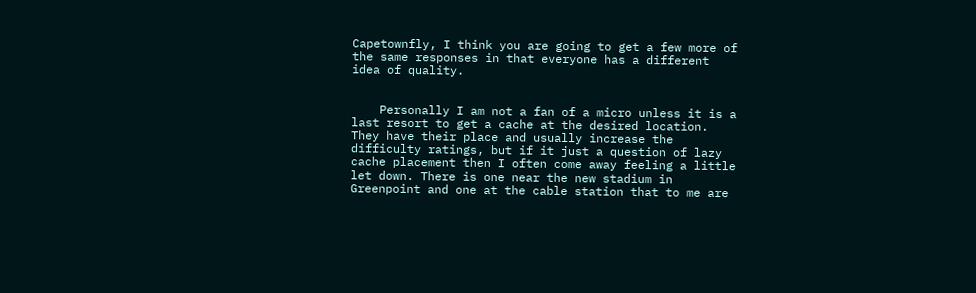Capetownfly, I think you are going to get a few more of the same responses in that everyone has a different idea of quality.


    Personally I am not a fan of a micro unless it is a last resort to get a cache at the desired location. They have their place and usually increase the difficulty ratings, but if it just a question of lazy cache placement then I often come away feeling a little let down. There is one near the new stadium in Greenpoint and one at the cable station that to me are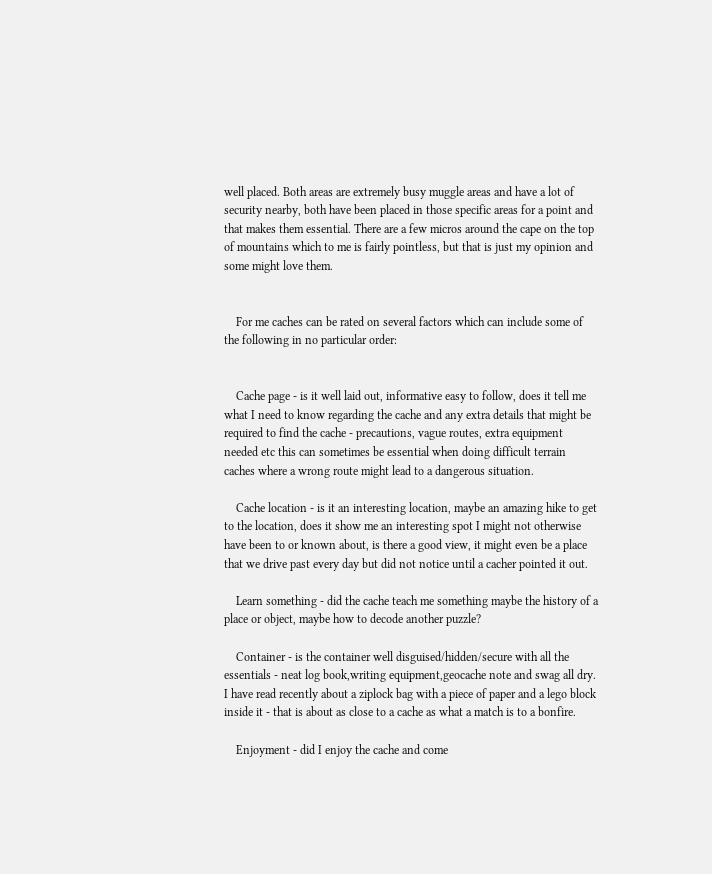well placed. Both areas are extremely busy muggle areas and have a lot of security nearby, both have been placed in those specific areas for a point and that makes them essential. There are a few micros around the cape on the top of mountains which to me is fairly pointless, but that is just my opinion and some might love them.


    For me caches can be rated on several factors which can include some of the following in no particular order:


    Cache page - is it well laid out, informative easy to follow, does it tell me what I need to know regarding the cache and any extra details that might be required to find the cache - precautions, vague routes, extra equipment needed etc this can sometimes be essential when doing difficult terrain caches where a wrong route might lead to a dangerous situation.

    Cache location - is it an interesting location, maybe an amazing hike to get to the location, does it show me an interesting spot I might not otherwise have been to or known about, is there a good view, it might even be a place that we drive past every day but did not notice until a cacher pointed it out.

    Learn something - did the cache teach me something maybe the history of a place or object, maybe how to decode another puzzle?

    Container - is the container well disguised/hidden/secure with all the essentials - neat log book,writing equipment,geocache note and swag all dry. I have read recently about a ziplock bag with a piece of paper and a lego block inside it - that is about as close to a cache as what a match is to a bonfire.

    Enjoyment - did I enjoy the cache and come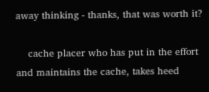away thinking - thanks, that was worth it?

    cache placer who has put in the effort and maintains the cache, takes heed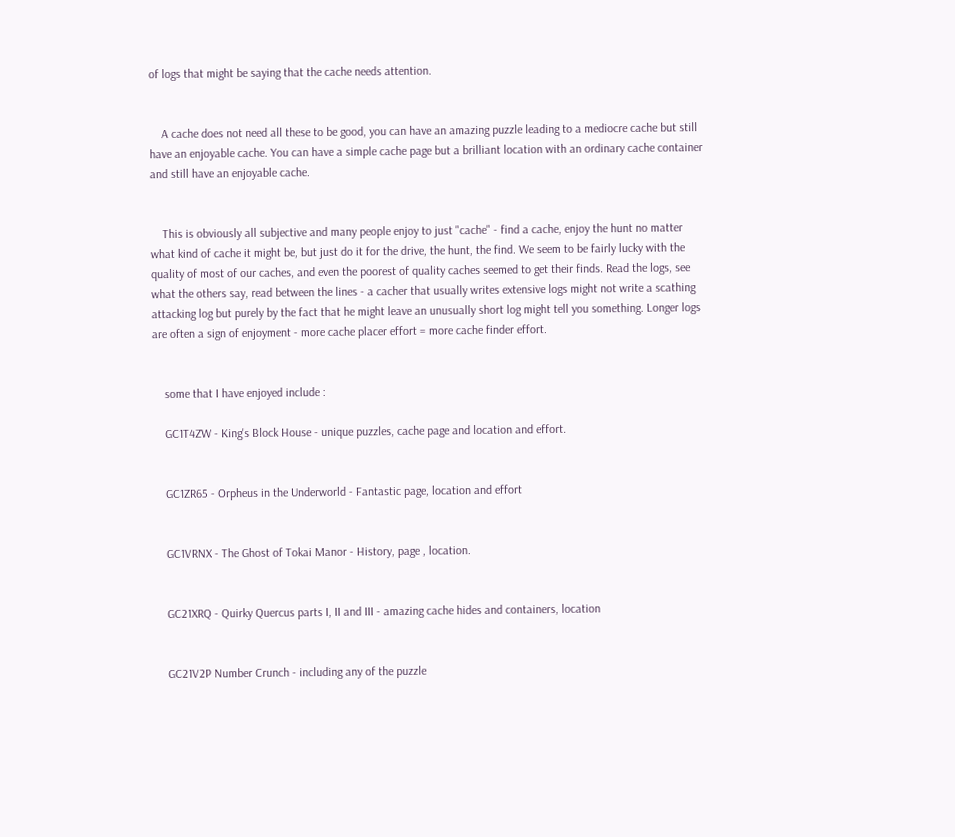of logs that might be saying that the cache needs attention.


    A cache does not need all these to be good, you can have an amazing puzzle leading to a mediocre cache but still have an enjoyable cache. You can have a simple cache page but a brilliant location with an ordinary cache container and still have an enjoyable cache.


    This is obviously all subjective and many people enjoy to just "cache" - find a cache, enjoy the hunt no matter what kind of cache it might be, but just do it for the drive, the hunt, the find. We seem to be fairly lucky with the quality of most of our caches, and even the poorest of quality caches seemed to get their finds. Read the logs, see what the others say, read between the lines - a cacher that usually writes extensive logs might not write a scathing attacking log but purely by the fact that he might leave an unusually short log might tell you something. Longer logs are often a sign of enjoyment - more cache placer effort = more cache finder effort.


    some that I have enjoyed include :

    GC1T4ZW - King's Block House - unique puzzles, cache page and location and effort.


    GC1ZR65 - Orpheus in the Underworld - Fantastic page, location and effort


    GC1VRNX - The Ghost of Tokai Manor - History, page , location.


    GC21XRQ - Quirky Quercus parts I, II and III - amazing cache hides and containers, location


    GC21V2P Number Crunch - including any of the puzzle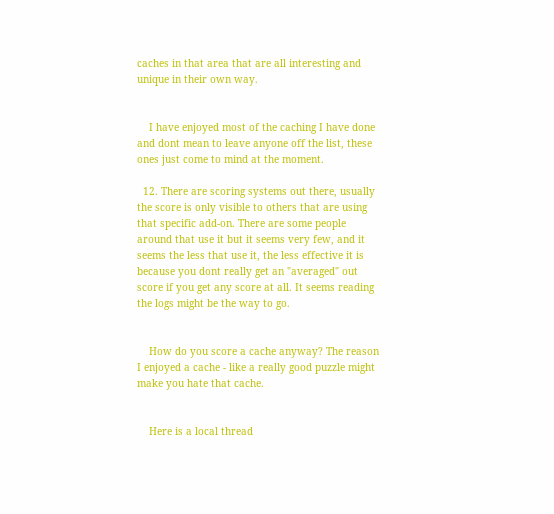caches in that area that are all interesting and unique in their own way.


    I have enjoyed most of the caching I have done and dont mean to leave anyone off the list, these ones just come to mind at the moment.

  12. There are scoring systems out there, usually the score is only visible to others that are using that specific add-on. There are some people around that use it but it seems very few, and it seems the less that use it, the less effective it is because you dont really get an "averaged" out score if you get any score at all. It seems reading the logs might be the way to go.


    How do you score a cache anyway? The reason I enjoyed a cache - like a really good puzzle might make you hate that cache.


    Here is a local thread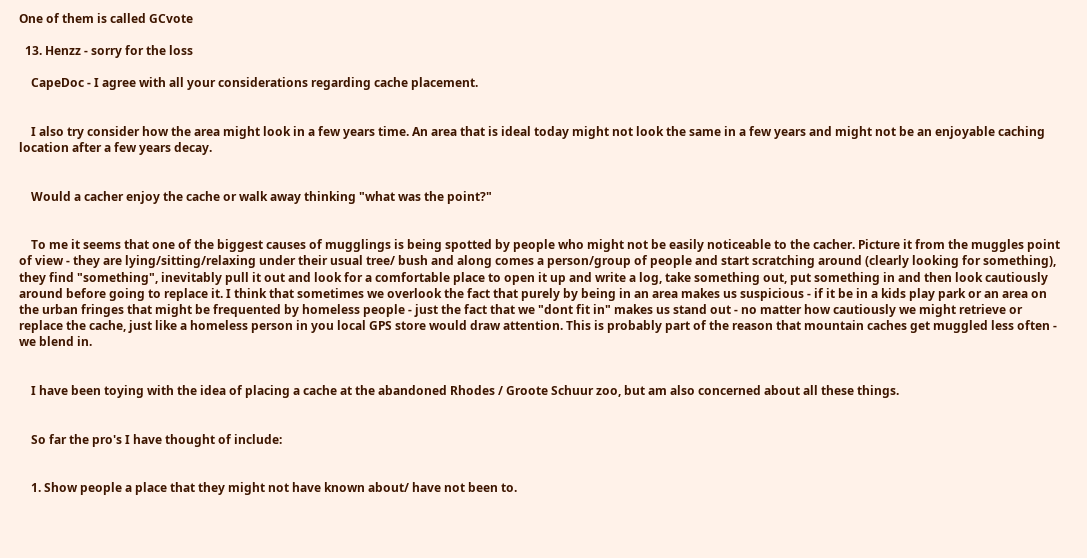One of them is called GCvote

  13. Henzz - sorry for the loss

    CapeDoc - I agree with all your considerations regarding cache placement.


    I also try consider how the area might look in a few years time. An area that is ideal today might not look the same in a few years and might not be an enjoyable caching location after a few years decay.


    Would a cacher enjoy the cache or walk away thinking "what was the point?"


    To me it seems that one of the biggest causes of mugglings is being spotted by people who might not be easily noticeable to the cacher. Picture it from the muggles point of view - they are lying/sitting/relaxing under their usual tree/ bush and along comes a person/group of people and start scratching around (clearly looking for something), they find "something", inevitably pull it out and look for a comfortable place to open it up and write a log, take something out, put something in and then look cautiously around before going to replace it. I think that sometimes we overlook the fact that purely by being in an area makes us suspicious - if it be in a kids play park or an area on the urban fringes that might be frequented by homeless people - just the fact that we "dont fit in" makes us stand out - no matter how cautiously we might retrieve or replace the cache, just like a homeless person in you local GPS store would draw attention. This is probably part of the reason that mountain caches get muggled less often - we blend in.


    I have been toying with the idea of placing a cache at the abandoned Rhodes / Groote Schuur zoo, but am also concerned about all these things.


    So far the pro's I have thought of include:


    1. Show people a place that they might not have known about/ have not been to.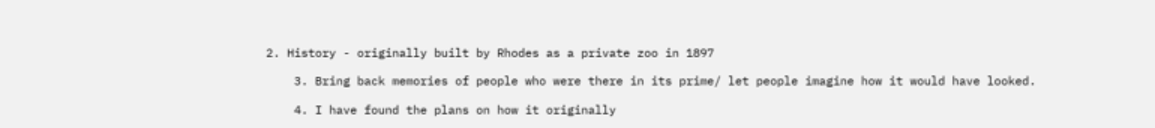2. History - originally built by Rhodes as a private zoo in 1897

    3. Bring back memories of people who were there in its prime/ let people imagine how it would have looked.

    4. I have found the plans on how it originally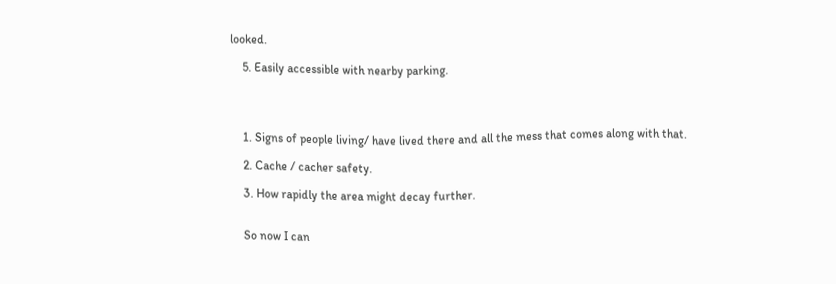looked.

    5. Easily accessible with nearby parking.




    1. Signs of people living/ have lived there and all the mess that comes along with that.

    2. Cache / cacher safety.

    3. How rapidly the area might decay further.


    So now I can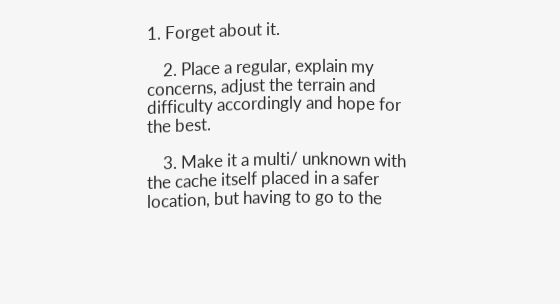1. Forget about it.

    2. Place a regular, explain my concerns, adjust the terrain and difficulty accordingly and hope for the best.

    3. Make it a multi/ unknown with the cache itself placed in a safer location, but having to go to the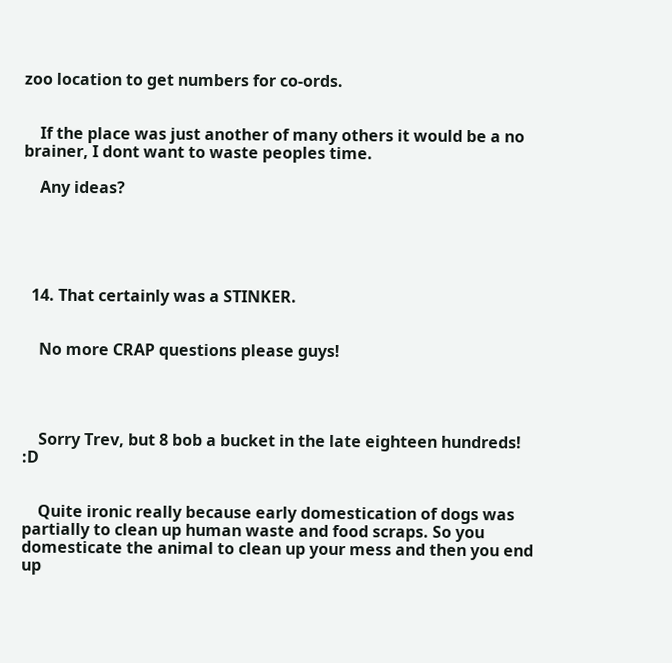zoo location to get numbers for co-ords.


    If the place was just another of many others it would be a no brainer, I dont want to waste peoples time.

    Any ideas?





  14. That certainly was a STINKER.


    No more CRAP questions please guys!




    Sorry Trev, but 8 bob a bucket in the late eighteen hundreds! :D


    Quite ironic really because early domestication of dogs was partially to clean up human waste and food scraps. So you domesticate the animal to clean up your mess and then you end up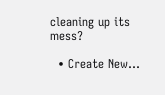cleaning up its mess?

  • Create New...